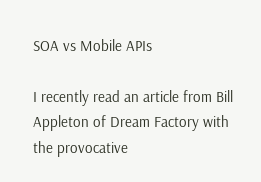SOA vs Mobile APIs

I recently read an article from Bill Appleton of Dream Factory with the provocative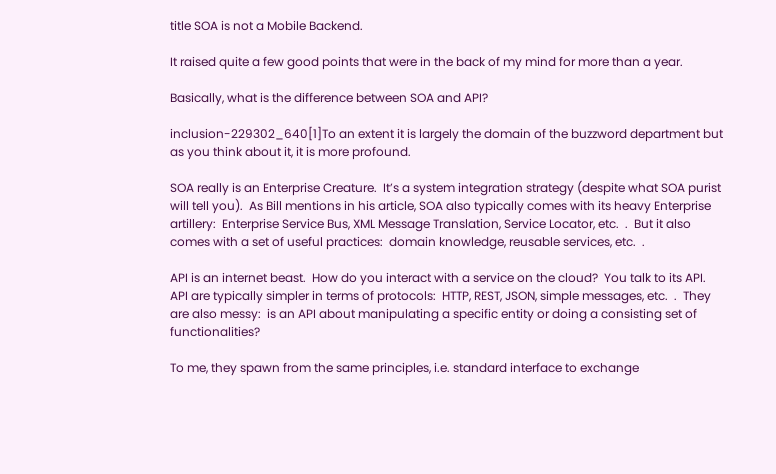title SOA is not a Mobile Backend.

It raised quite a few good points that were in the back of my mind for more than a year.

Basically, what is the difference between SOA and API?

inclusion-229302_640[1]To an extent it is largely the domain of the buzzword department but as you think about it, it is more profound.

SOA really is an Enterprise Creature.  It’s a system integration strategy (despite what SOA purist will tell you).  As Bill mentions in his article, SOA also typically comes with its heavy Enterprise artillery:  Enterprise Service Bus, XML Message Translation, Service Locator, etc.  .  But it also comes with a set of useful practices:  domain knowledge, reusable services, etc.  .

API is an internet beast.  How do you interact with a service on the cloud?  You talk to its API.  API are typically simpler in terms of protocols:  HTTP, REST, JSON, simple messages, etc.  .  They are also messy:  is an API about manipulating a specific entity or doing a consisting set of functionalities?

To me, they spawn from the same principles, i.e. standard interface to exchange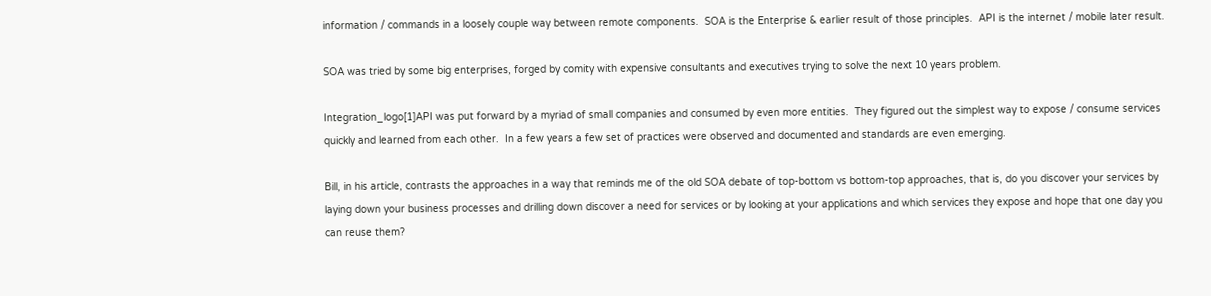information / commands in a loosely couple way between remote components.  SOA is the Enterprise & earlier result of those principles.  API is the internet / mobile later result.

SOA was tried by some big enterprises, forged by comity with expensive consultants and executives trying to solve the next 10 years problem.

Integration_logo[1]API was put forward by a myriad of small companies and consumed by even more entities.  They figured out the simplest way to expose / consume services quickly and learned from each other.  In a few years a few set of practices were observed and documented and standards are even emerging.

Bill, in his article, contrasts the approaches in a way that reminds me of the old SOA debate of top-bottom vs bottom-top approaches, that is, do you discover your services by laying down your business processes and drilling down discover a need for services or by looking at your applications and which services they expose and hope that one day you can reuse them?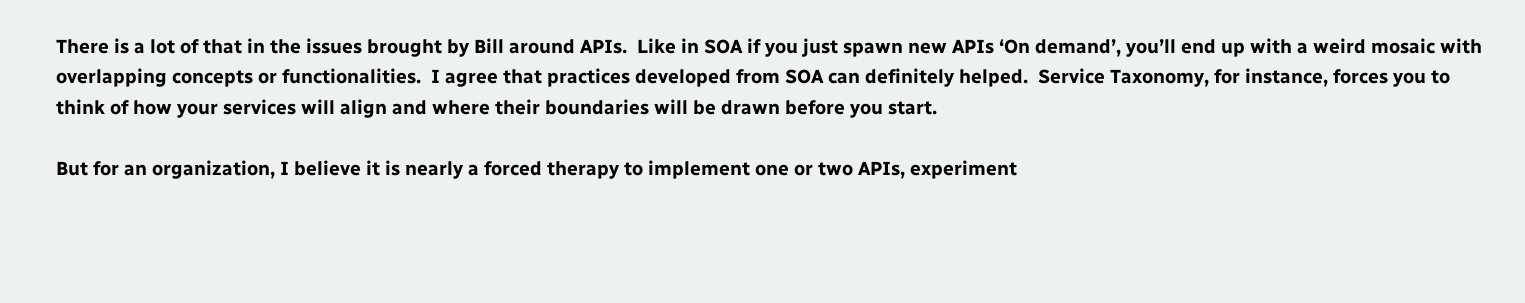There is a lot of that in the issues brought by Bill around APIs.  Like in SOA if you just spawn new APIs ‘On demand’, you’ll end up with a weird mosaic with overlapping concepts or functionalities.  I agree that practices developed from SOA can definitely helped.  Service Taxonomy, for instance, forces you to think of how your services will align and where their boundaries will be drawn before you start.

But for an organization, I believe it is nearly a forced therapy to implement one or two APIs, experiment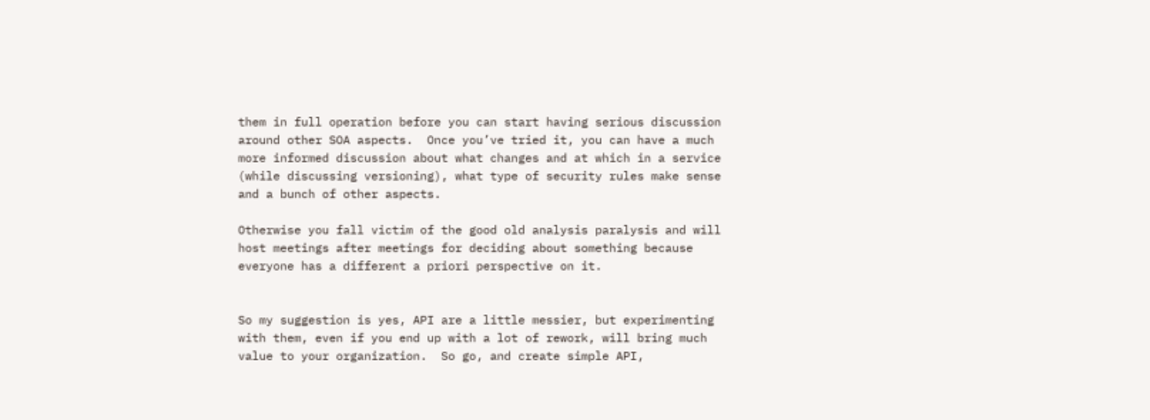them in full operation before you can start having serious discussion around other SOA aspects.  Once you’ve tried it, you can have a much more informed discussion about what changes and at which in a service (while discussing versioning), what type of security rules make sense and a bunch of other aspects.

Otherwise you fall victim of the good old analysis paralysis and will host meetings after meetings for deciding about something because everyone has a different a priori perspective on it.


So my suggestion is yes, API are a little messier, but experimenting with them, even if you end up with a lot of rework, will bring much value to your organization.  So go, and create simple API,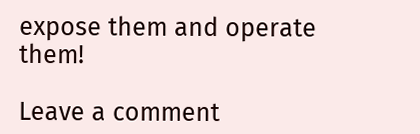expose them and operate them!

Leave a comment